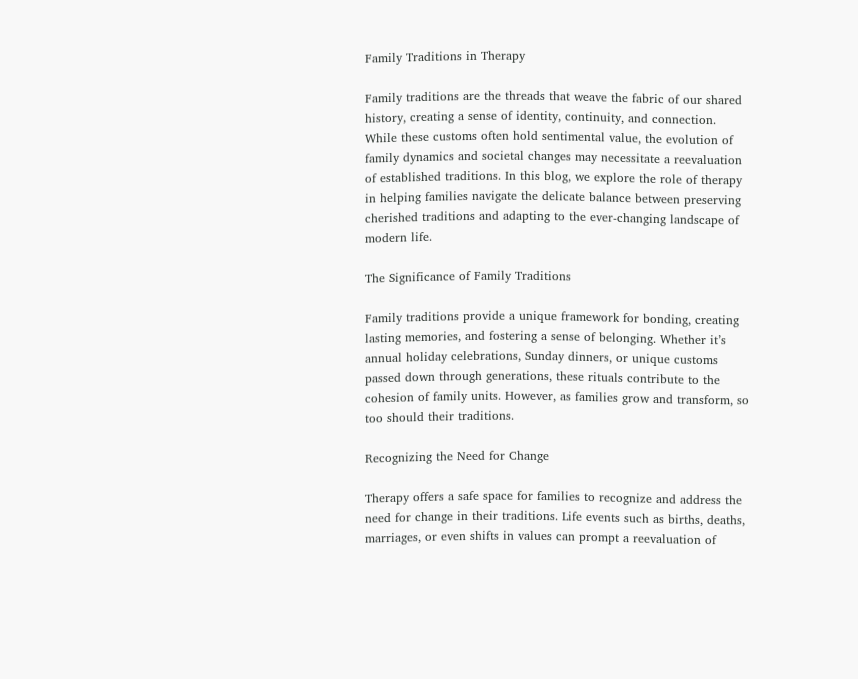Family Traditions in Therapy

Family traditions are the threads that weave the fabric of our shared history, creating a sense of identity, continuity, and connection. While these customs often hold sentimental value, the evolution of family dynamics and societal changes may necessitate a reevaluation of established traditions. In this blog, we explore the role of therapy in helping families navigate the delicate balance between preserving cherished traditions and adapting to the ever-changing landscape of modern life.

The Significance of Family Traditions

Family traditions provide a unique framework for bonding, creating lasting memories, and fostering a sense of belonging. Whether it’s annual holiday celebrations, Sunday dinners, or unique customs passed down through generations, these rituals contribute to the cohesion of family units. However, as families grow and transform, so too should their traditions.

Recognizing the Need for Change

Therapy offers a safe space for families to recognize and address the need for change in their traditions. Life events such as births, deaths, marriages, or even shifts in values can prompt a reevaluation of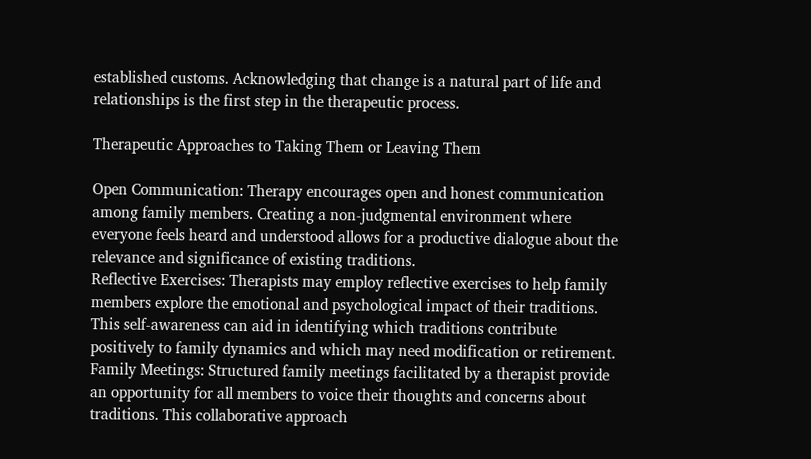established customs. Acknowledging that change is a natural part of life and relationships is the first step in the therapeutic process.

Therapeutic Approaches to Taking Them or Leaving Them

Open Communication: Therapy encourages open and honest communication among family members. Creating a non-judgmental environment where everyone feels heard and understood allows for a productive dialogue about the relevance and significance of existing traditions.
Reflective Exercises: Therapists may employ reflective exercises to help family members explore the emotional and psychological impact of their traditions. This self-awareness can aid in identifying which traditions contribute positively to family dynamics and which may need modification or retirement.
Family Meetings: Structured family meetings facilitated by a therapist provide an opportunity for all members to voice their thoughts and concerns about traditions. This collaborative approach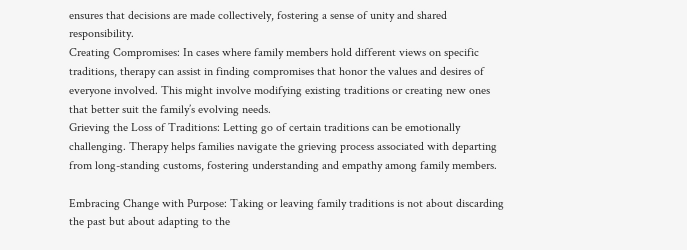ensures that decisions are made collectively, fostering a sense of unity and shared responsibility.
Creating Compromises: In cases where family members hold different views on specific traditions, therapy can assist in finding compromises that honor the values and desires of everyone involved. This might involve modifying existing traditions or creating new ones that better suit the family’s evolving needs.
Grieving the Loss of Traditions: Letting go of certain traditions can be emotionally challenging. Therapy helps families navigate the grieving process associated with departing from long-standing customs, fostering understanding and empathy among family members.

Embracing Change with Purpose: Taking or leaving family traditions is not about discarding the past but about adapting to the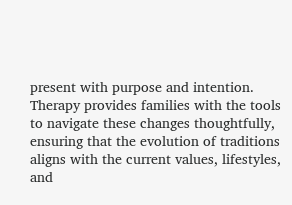present with purpose and intention. Therapy provides families with the tools to navigate these changes thoughtfully, ensuring that the evolution of traditions aligns with the current values, lifestyles, and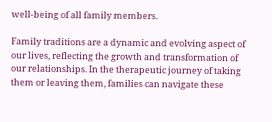well-being of all family members.

Family traditions are a dynamic and evolving aspect of our lives, reflecting the growth and transformation of our relationships. In the therapeutic journey of taking them or leaving them, families can navigate these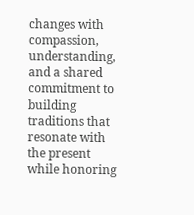changes with compassion, understanding, and a shared commitment to building traditions that resonate with the present while honoring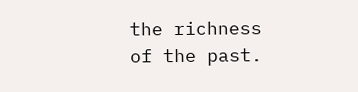the richness of the past.